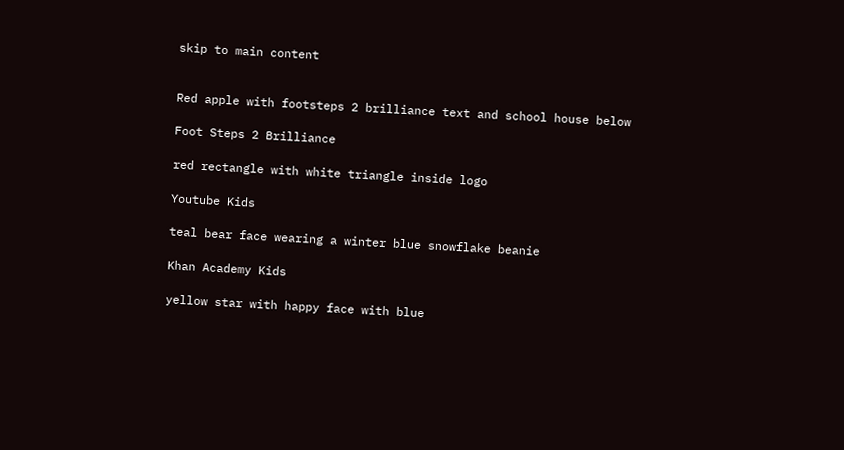skip to main content


Red apple with footsteps 2 brilliance text and school house below

Foot Steps 2 Brilliance

red rectangle with white triangle inside logo

Youtube Kids

teal bear face wearing a winter blue snowflake beanie

Khan Academy Kids

yellow star with happy face with blue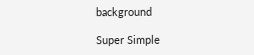background

Super Simple